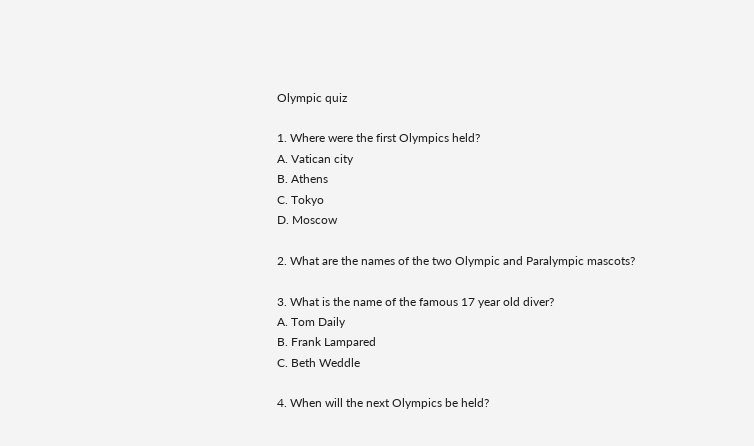Olympic quiz

1. Where were the first Olympics held?
A. Vatican city
B. Athens
C. Tokyo
D. Moscow

2. What are the names of the two Olympic and Paralympic mascots?

3. What is the name of the famous 17 year old diver?
A. Tom Daily
B. Frank Lampared
C. Beth Weddle

4. When will the next Olympics be held?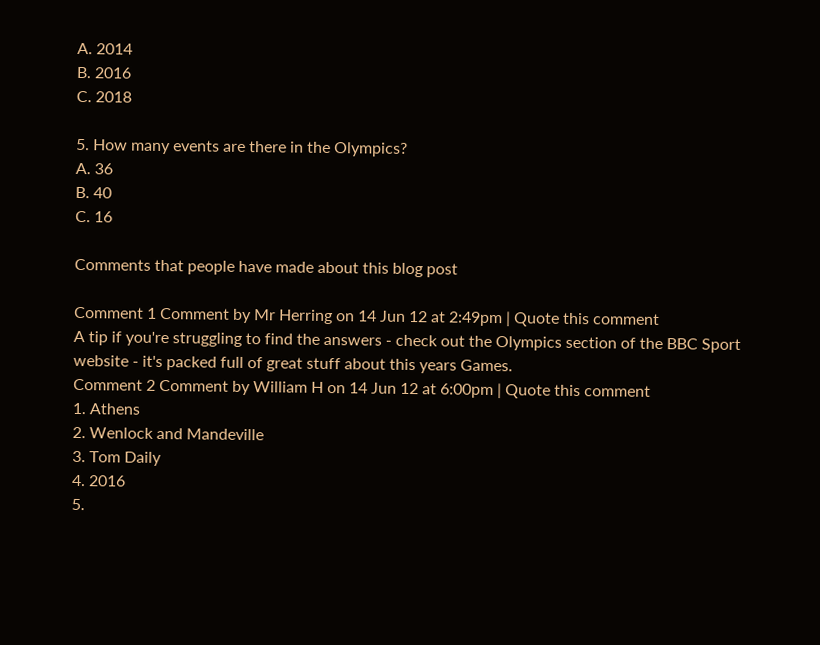A. 2014
B. 2016
C. 2018

5. How many events are there in the Olympics?
A. 36
B. 40
C. 16

Comments that people have made about this blog post

Comment 1 Comment by Mr Herring on 14 Jun 12 at 2:49pm | Quote this comment
A tip if you're struggling to find the answers - check out the Olympics section of the BBC Sport website - it's packed full of great stuff about this years Games.
Comment 2 Comment by William H on 14 Jun 12 at 6:00pm | Quote this comment
1. Athens
2. Wenlock and Mandeville
3. Tom Daily
4. 2016
5.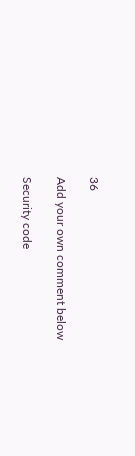36

Add your own comment below

Security code